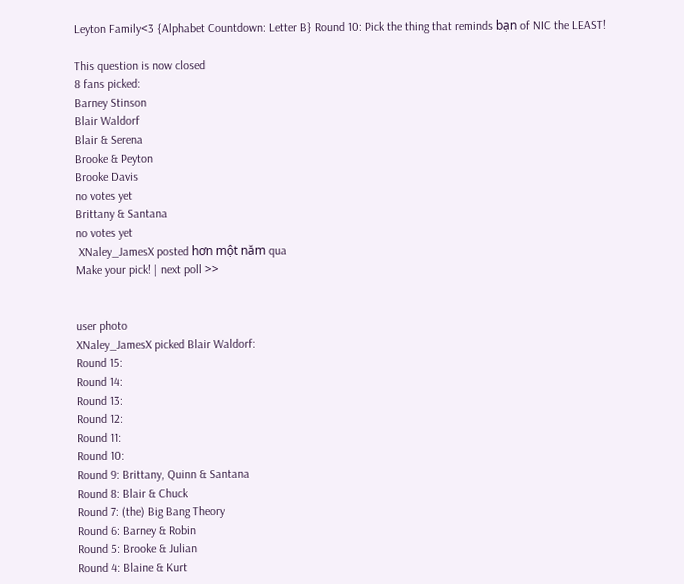Leyton Family<3 {Alphabet Countdown: Letter B} Round 10: Pick the thing that reminds bạn of NIC the LEAST!

This question is now closed
8 fans picked:
Barney Stinson
Blair Waldorf
Blair & Serena
Brooke & Peyton
Brooke Davis
no votes yet
Brittany & Santana
no votes yet
 XNaley_JamesX posted hơn một năm qua
Make your pick! | next poll >>


user photo
XNaley_JamesX picked Blair Waldorf:
Round 15:
Round 14:
Round 13:
Round 12:
Round 11:
Round 10:
Round 9: Brittany, Quinn & Santana
Round 8: Blair & Chuck
Round 7: (the) Big Bang Theory
Round 6: Barney & Robin
Round 5: Brooke & Julian
Round 4: Blaine & Kurt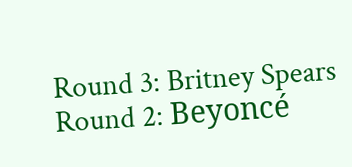Round 3: Britney Spears
Round 2: Beyoncé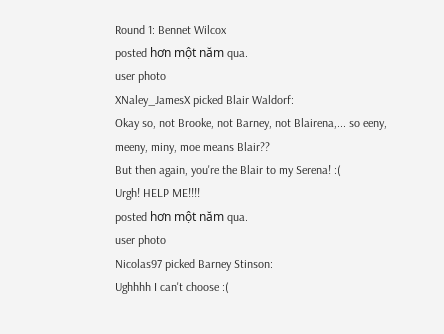Round 1: Bennet Wilcox
posted hơn một năm qua.
user photo
XNaley_JamesX picked Blair Waldorf:
Okay so, not Brooke, not Barney, not Blairena,... so eeny, meeny, miny, moe means Blair??
But then again, you're the Blair to my Serena! :(
Urgh! HELP ME!!!!
posted hơn một năm qua.
user photo
Nicolas97 picked Barney Stinson:
Ughhhh I can't choose :(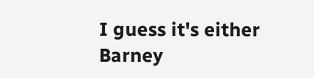I guess it's either Barney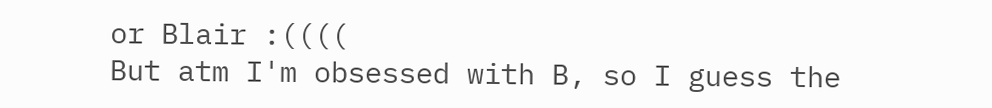or Blair :((((
But atm I'm obsessed with B, so I guess the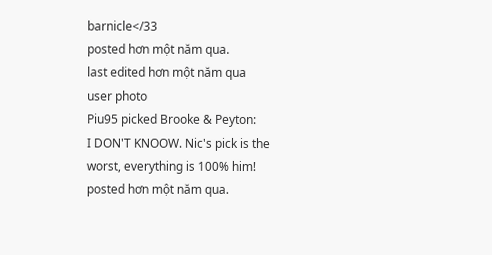barnicle</33
posted hơn một năm qua.
last edited hơn một năm qua
user photo
Piu95 picked Brooke & Peyton:
I DON'T KNOOW. Nic's pick is the worst, everything is 100% him!
posted hơn một năm qua.